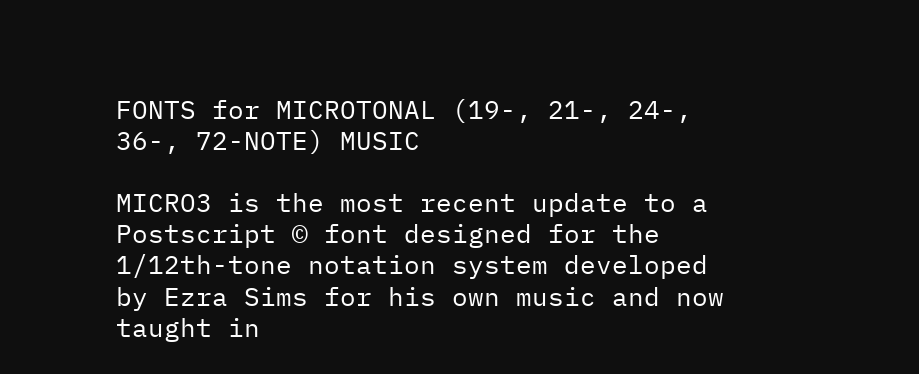FONTS for MICROTONAL (19-, 21-, 24-, 36-, 72-NOTE) MUSIC

MICRO3 is the most recent update to a Postscript © font designed for the 1/12th-tone notation system developed by Ezra Sims for his own music and now taught in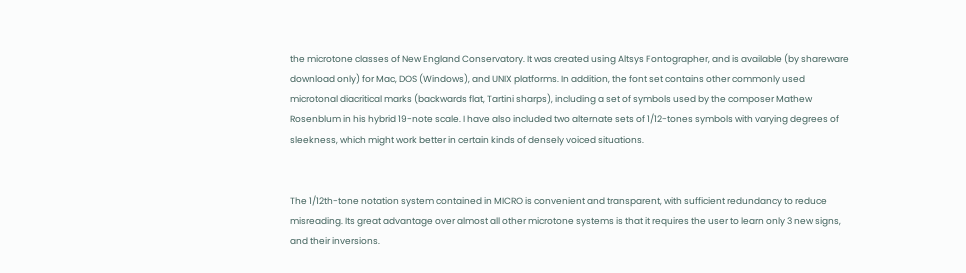the microtone classes of New England Conservatory. It was created using Altsys Fontographer, and is available (by shareware download only) for Mac, DOS (Windows), and UNIX platforms. In addition, the font set contains other commonly used microtonal diacritical marks (backwards flat, Tartini sharps), including a set of symbols used by the composer Mathew Rosenblum in his hybrid 19-note scale. I have also included two alternate sets of 1/12-tones symbols with varying degrees of sleekness, which might work better in certain kinds of densely voiced situations.


The 1/12th-tone notation system contained in MICRO is convenient and transparent, with sufficient redundancy to reduce misreading. Its great advantage over almost all other microtone systems is that it requires the user to learn only 3 new signs, and their inversions.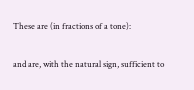These are (in fractions of a tone):

and are, with the natural sign, sufficient to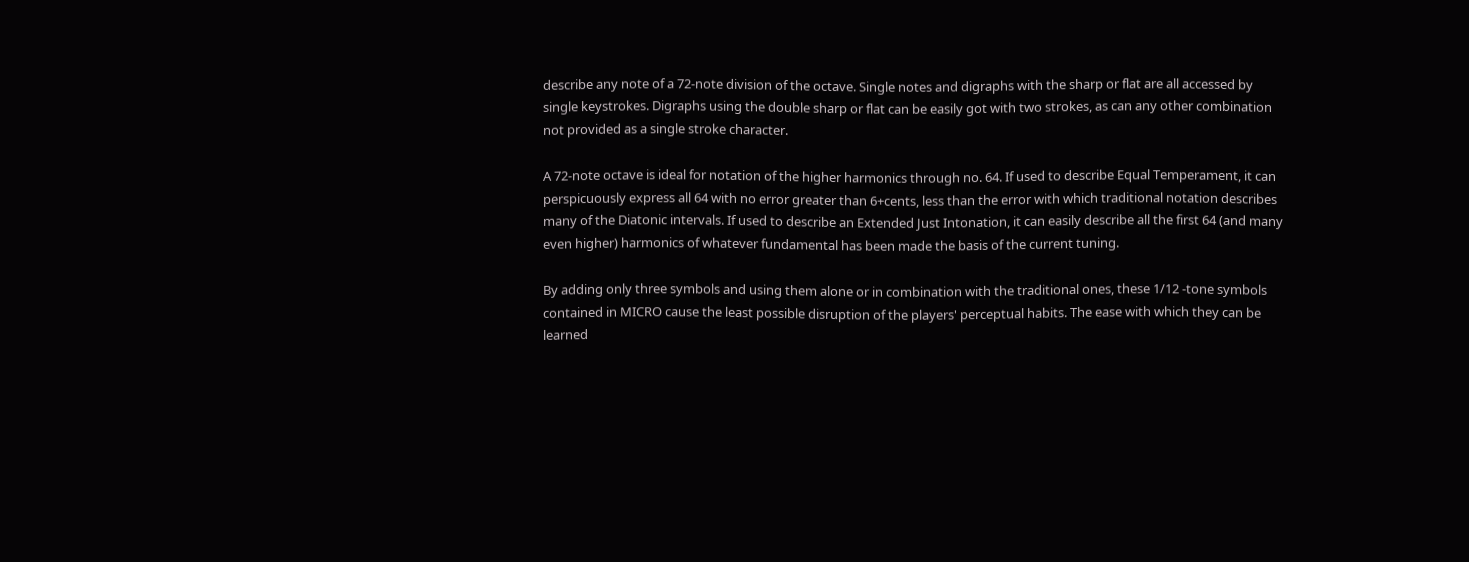describe any note of a 72-note division of the octave. Single notes and digraphs with the sharp or flat are all accessed by single keystrokes. Digraphs using the double sharp or flat can be easily got with two strokes, as can any other combination not provided as a single stroke character.

A 72-note octave is ideal for notation of the higher harmonics through no. 64. If used to describe Equal Temperament, it can perspicuously express all 64 with no error greater than 6+cents, less than the error with which traditional notation describes many of the Diatonic intervals. If used to describe an Extended Just Intonation, it can easily describe all the first 64 (and many even higher) harmonics of whatever fundamental has been made the basis of the current tuning.

By adding only three symbols and using them alone or in combination with the traditional ones, these 1/12 -tone symbols contained in MICRO cause the least possible disruption of the players' perceptual habits. The ease with which they can be learned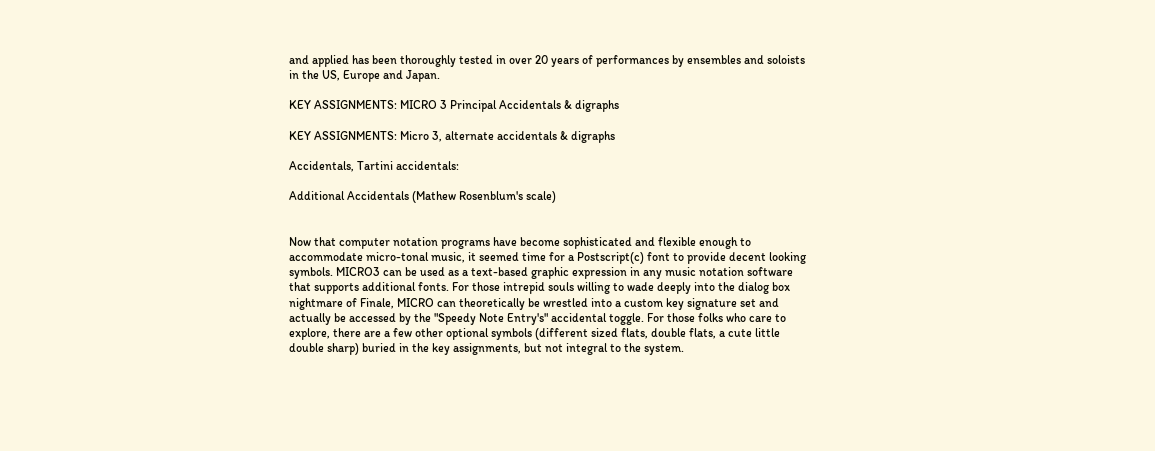and applied has been thoroughly tested in over 20 years of performances by ensembles and soloists in the US, Europe and Japan.

KEY ASSIGNMENTS: MICRO 3 Principal Accidentals & digraphs

KEY ASSIGNMENTS: Micro 3, alternate accidentals & digraphs

Accidentals, Tartini accidentals:

Additional Accidentals (Mathew Rosenblum's scale)


Now that computer notation programs have become sophisticated and flexible enough to accommodate micro-tonal music, it seemed time for a Postscript(c) font to provide decent looking symbols. MICRO3 can be used as a text-based graphic expression in any music notation software that supports additional fonts. For those intrepid souls willing to wade deeply into the dialog box nightmare of Finale, MICRO can theoretically be wrestled into a custom key signature set and actually be accessed by the "Speedy Note Entry's" accidental toggle. For those folks who care to explore, there are a few other optional symbols (different sized flats, double flats, a cute little double sharp) buried in the key assignments, but not integral to the system.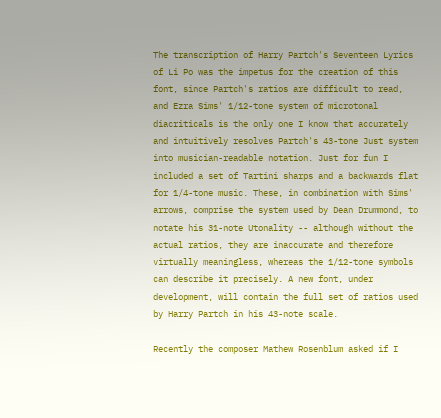The transcription of Harry Partch's Seventeen Lyrics of Li Po was the impetus for the creation of this font, since Partch's ratios are difficult to read, and Ezra Sims' 1/12-tone system of microtonal diacriticals is the only one I know that accurately and intuitively resolves Partch's 43-tone Just system into musician-readable notation. Just for fun I included a set of Tartini sharps and a backwards flat for 1/4-tone music. These, in combination with Sims' arrows, comprise the system used by Dean Drummond, to notate his 31-note Utonality -- although without the actual ratios, they are inaccurate and therefore virtually meaningless, whereas the 1/12-tone symbols can describe it precisely. A new font, under development, will contain the full set of ratios used by Harry Partch in his 43-note scale.

Recently the composer Mathew Rosenblum asked if I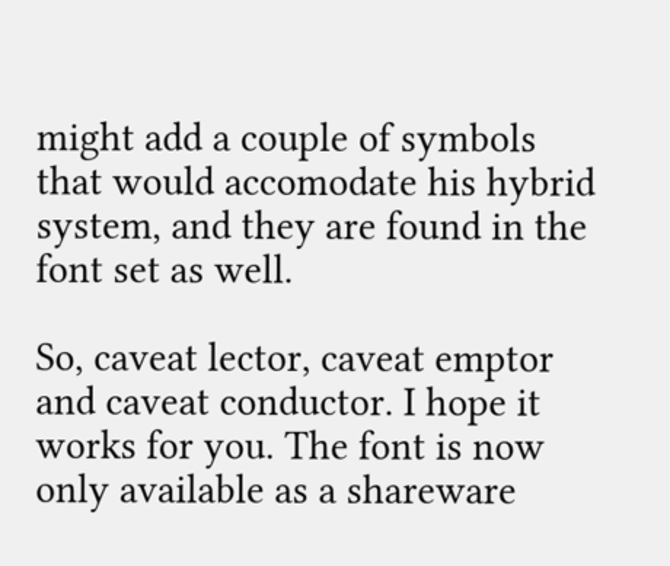might add a couple of symbols that would accomodate his hybrid system, and they are found in the font set as well.

So, caveat lector, caveat emptor and caveat conductor. I hope it works for you. The font is now only available as a shareware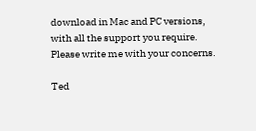download in Mac and PC versions, with all the support you require. Please write me with your concerns.

Ted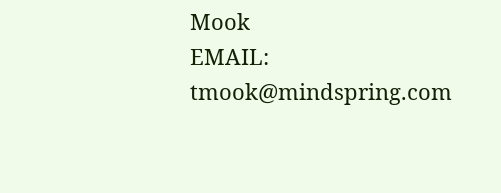Mook
EMAIL: tmook@mindspring.com